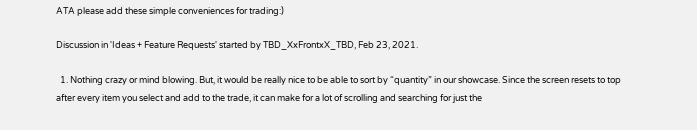ATA please add these simple conveniences for trading:)

Discussion in 'Ideas + Feature Requests' started by TBD_XxFrontxX_TBD, Feb 23, 2021.

  1. Nothing crazy or mind blowing. But, it would be really nice to be able to sort by “quantity” in our showcase. Since the screen resets to top after every item you select and add to the trade, it can make for a lot of scrolling and searching for just the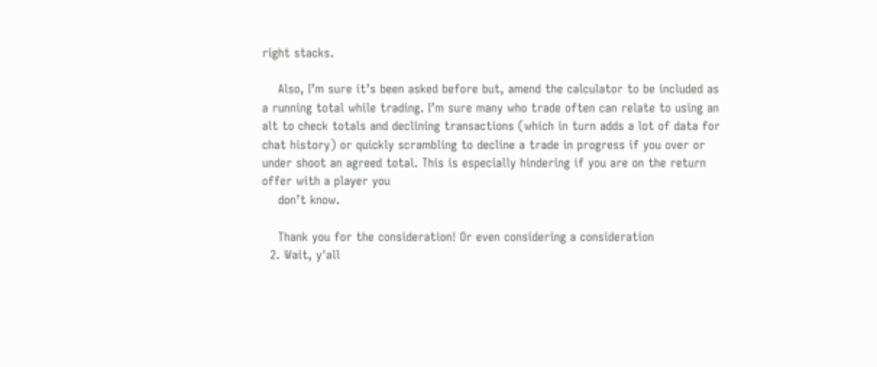right stacks.

    Also, I’m sure it’s been asked before but, amend the calculator to be included as a running total while trading. I’m sure many who trade often can relate to using an alt to check totals and declining transactions (which in turn adds a lot of data for chat history) or quickly scrambling to decline a trade in progress if you over or under shoot an agreed total. This is especially hindering if you are on the return offer with a player you
    don’t know.

    Thank you for the consideration! Or even considering a consideration
  2. Wait, y'all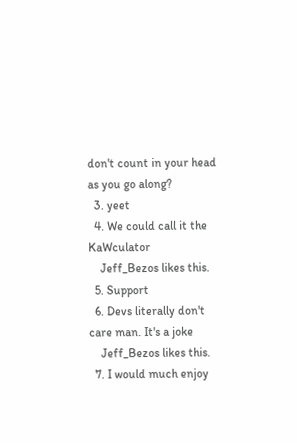don't count in your head as you go along?
  3. yeet
  4. We could call it the KaWculator
    Jeff_Bezos likes this.
  5. Support
  6. Devs literally don't care man. It's a joke
    Jeff_Bezos likes this.
  7. I would much enjoy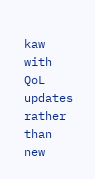kaw with QoL updates rather than new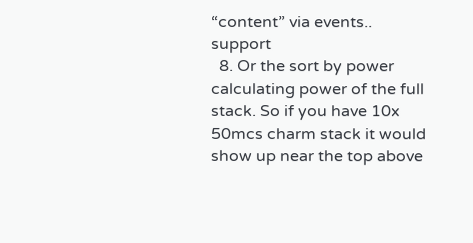“content” via events.. support
  8. Or the sort by power calculating power of the full stack. So if you have 10x 50mcs charm stack it would show up near the top above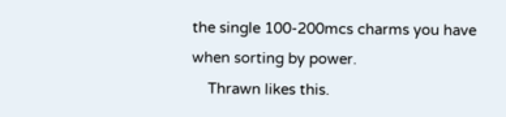the single 100-200mcs charms you have when sorting by power.
    Thrawn likes this.